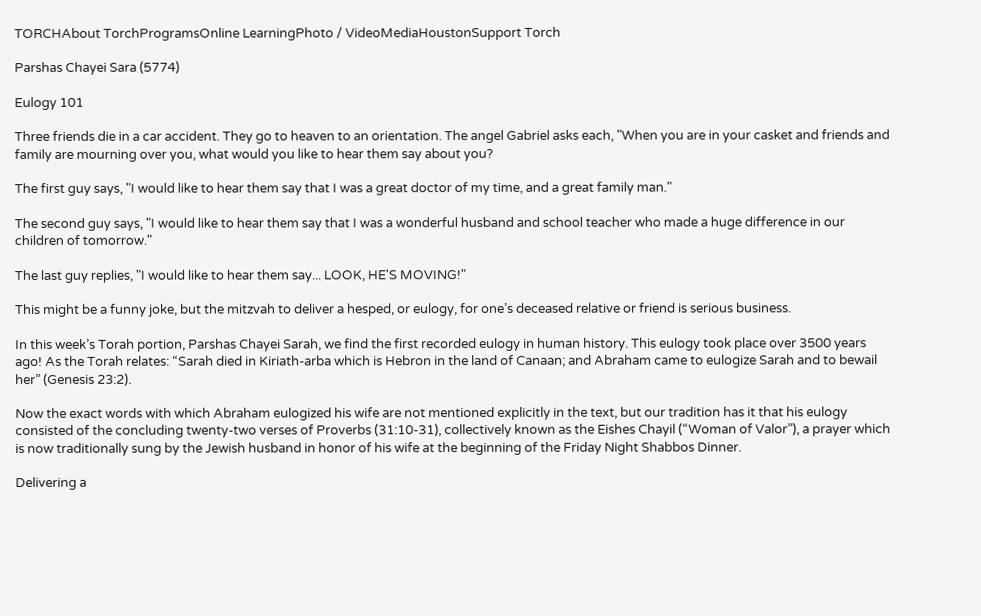TORCHAbout TorchProgramsOnline LearningPhoto / VideoMediaHoustonSupport Torch

Parshas Chayei Sara (5774)

Eulogy 101

Three friends die in a car accident. They go to heaven to an orientation. The angel Gabriel asks each, "When you are in your casket and friends and family are mourning over you, what would you like to hear them say about you?

The first guy says, "I would like to hear them say that I was a great doctor of my time, and a great family man."

The second guy says, "I would like to hear them say that I was a wonderful husband and school teacher who made a huge difference in our children of tomorrow."

The last guy replies, "I would like to hear them say... LOOK, HE'S MOVING!"

This might be a funny joke, but the mitzvah to deliver a hesped, or eulogy, for one’s deceased relative or friend is serious business.

In this week’s Torah portion, Parshas Chayei Sarah, we find the first recorded eulogy in human history. This eulogy took place over 3500 years ago! As the Torah relates: “Sarah died in Kiriath-arba which is Hebron in the land of Canaan; and Abraham came to eulogize Sarah and to bewail her” (Genesis 23:2).

Now the exact words with which Abraham eulogized his wife are not mentioned explicitly in the text, but our tradition has it that his eulogy consisted of the concluding twenty-two verses of Proverbs (31:10-31), collectively known as the Eishes Chayil (“Woman of Valor”), a prayer which is now traditionally sung by the Jewish husband in honor of his wife at the beginning of the Friday Night Shabbos Dinner.

Delivering a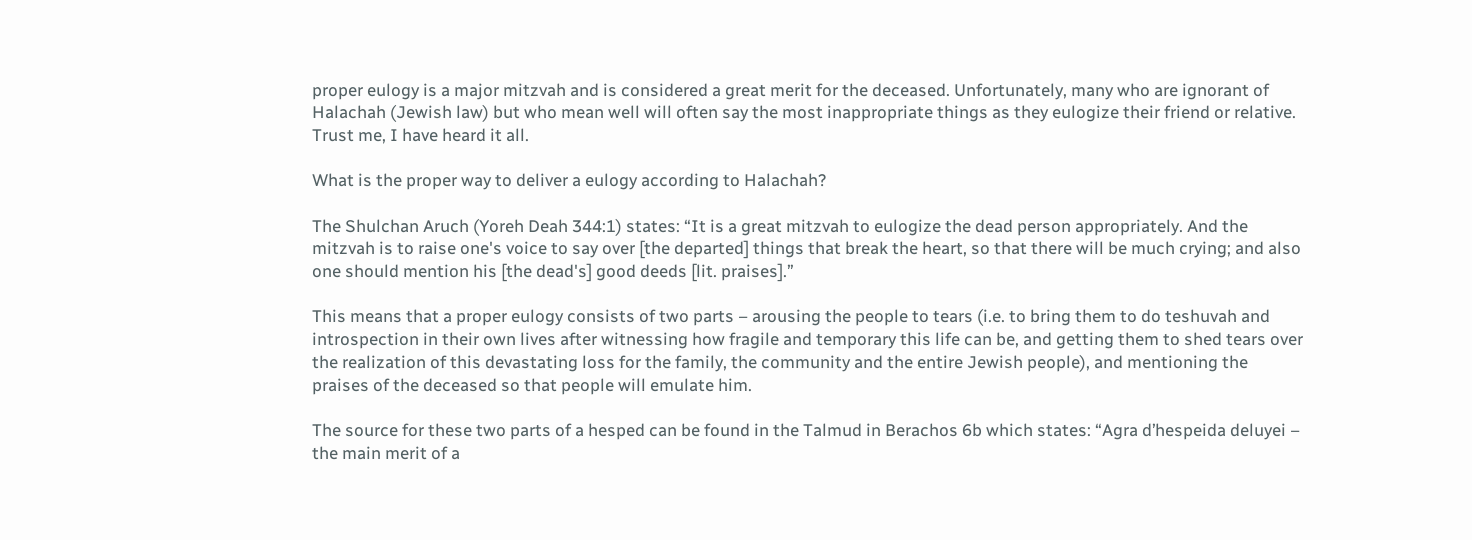proper eulogy is a major mitzvah and is considered a great merit for the deceased. Unfortunately, many who are ignorant of Halachah (Jewish law) but who mean well will often say the most inappropriate things as they eulogize their friend or relative. Trust me, I have heard it all.

What is the proper way to deliver a eulogy according to Halachah?

The Shulchan Aruch (Yoreh Deah 344:1) states: “It is a great mitzvah to eulogize the dead person appropriately. And the mitzvah is to raise one's voice to say over [the departed] things that break the heart, so that there will be much crying; and also one should mention his [the dead's] good deeds [lit. praises].”

This means that a proper eulogy consists of two parts – arousing the people to tears (i.e. to bring them to do teshuvah and introspection in their own lives after witnessing how fragile and temporary this life can be, and getting them to shed tears over the realization of this devastating loss for the family, the community and the entire Jewish people), and mentioning the praises of the deceased so that people will emulate him.

The source for these two parts of a hesped can be found in the Talmud in Berachos 6b which states: “Agra d’hespeida deluyei – the main merit of a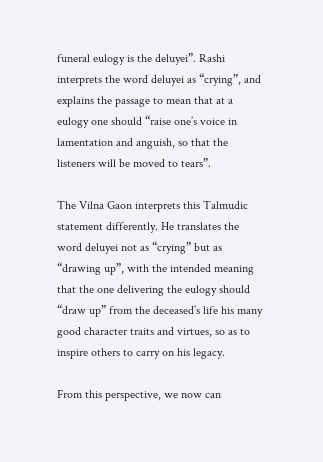funeral eulogy is the deluyei”. Rashi interprets the word deluyei as “crying”, and explains the passage to mean that at a eulogy one should “raise one’s voice in lamentation and anguish, so that the listeners will be moved to tears”.

The Vilna Gaon interprets this Talmudic statement differently. He translates the word deluyei not as “crying” but as “drawing up”, with the intended meaning that the one delivering the eulogy should “draw up” from the deceased’s life his many good character traits and virtues, so as to inspire others to carry on his legacy.

From this perspective, we now can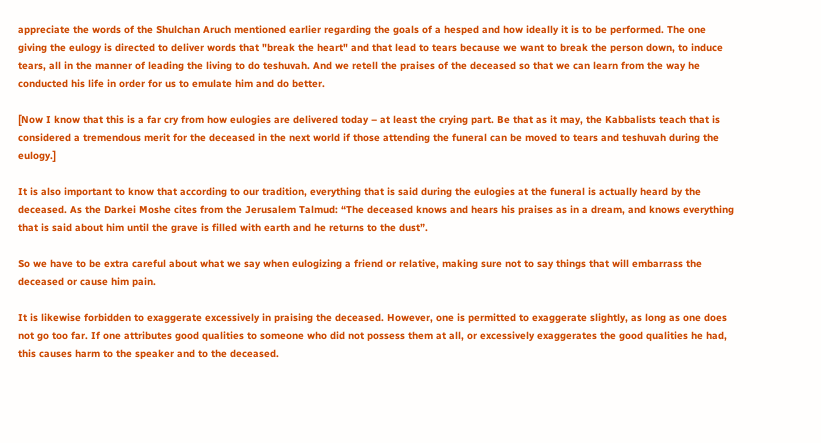appreciate the words of the Shulchan Aruch mentioned earlier regarding the goals of a hesped and how ideally it is to be performed. The one giving the eulogy is directed to deliver words that "break the heart" and that lead to tears because we want to break the person down, to induce tears, all in the manner of leading the living to do teshuvah. And we retell the praises of the deceased so that we can learn from the way he conducted his life in order for us to emulate him and do better.

[Now I know that this is a far cry from how eulogies are delivered today – at least the crying part. Be that as it may, the Kabbalists teach that is considered a tremendous merit for the deceased in the next world if those attending the funeral can be moved to tears and teshuvah during the eulogy.]

It is also important to know that according to our tradition, everything that is said during the eulogies at the funeral is actually heard by the deceased. As the Darkei Moshe cites from the Jerusalem Talmud: “The deceased knows and hears his praises as in a dream, and knows everything that is said about him until the grave is filled with earth and he returns to the dust”.

So we have to be extra careful about what we say when eulogizing a friend or relative, making sure not to say things that will embarrass the deceased or cause him pain.

It is likewise forbidden to exaggerate excessively in praising the deceased. However, one is permitted to exaggerate slightly, as long as one does not go too far. If one attributes good qualities to someone who did not possess them at all, or excessively exaggerates the good qualities he had, this causes harm to the speaker and to the deceased.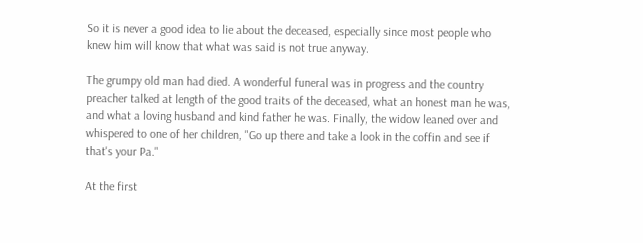So it is never a good idea to lie about the deceased, especially since most people who knew him will know that what was said is not true anyway.

The grumpy old man had died. A wonderful funeral was in progress and the country preacher talked at length of the good traits of the deceased, what an honest man he was, and what a loving husband and kind father he was. Finally, the widow leaned over and whispered to one of her children, "Go up there and take a look in the coffin and see if that's your Pa."

At the first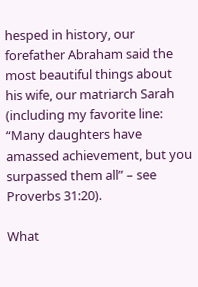hesped in history, our forefather Abraham said the most beautiful things about his wife, our matriarch Sarah (including my favorite line: “Many daughters have amassed achievement, but you surpassed them all” – see Proverbs 31:20).

What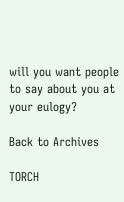will you want people to say about you at your eulogy?

Back to Archives

TORCH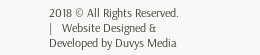2018 © All Rights Reserved.   |   Website Designed & Developed by Duvys Media